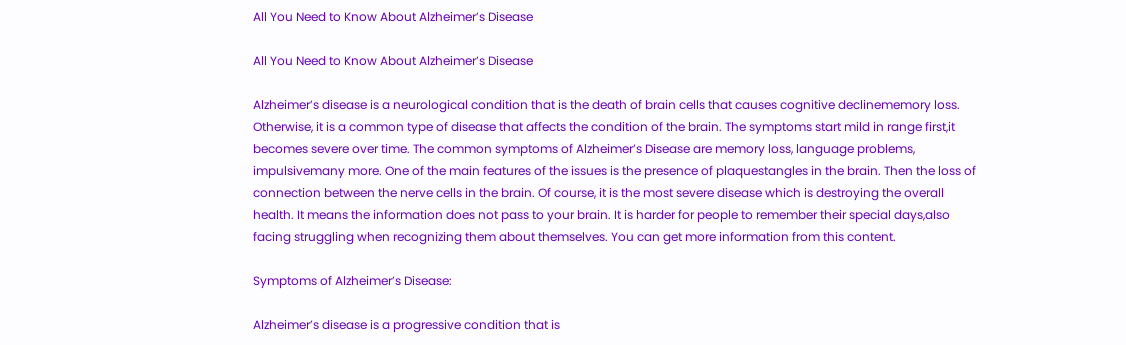All You Need to Know About Alzheimer’s Disease

All You Need to Know About Alzheimer’s Disease

Alzheimer’s disease is a neurological condition that is the death of brain cells that causes cognitive declinememory loss. Otherwise, it is a common type of disease that affects the condition of the brain. The symptoms start mild in range first,it becomes severe over time. The common symptoms of Alzheimer’s Disease are memory loss, language problems, impulsivemany more. One of the main features of the issues is the presence of plaquestangles in the brain. Then the loss of connection between the nerve cells in the brain. Of course, it is the most severe disease which is destroying the overall health. It means the information does not pass to your brain. It is harder for people to remember their special days,also facing struggling when recognizing them about themselves. You can get more information from this content.

Symptoms of Alzheimer’s Disease:

Alzheimer’s disease is a progressive condition that is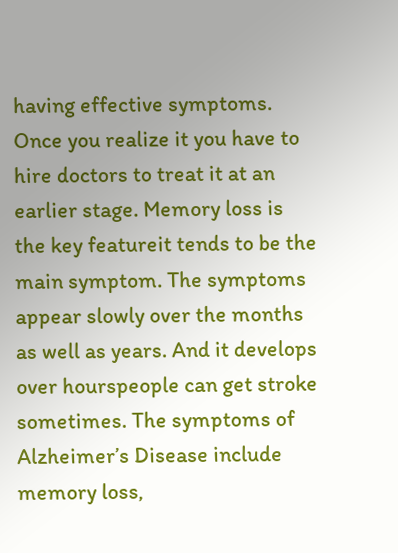having effective symptoms. Once you realize it you have to hire doctors to treat it at an earlier stage. Memory loss is the key featureit tends to be the main symptom. The symptoms appear slowly over the months as well as years. And it develops over hourspeople can get stroke sometimes. The symptoms of Alzheimer’s Disease include memory loss,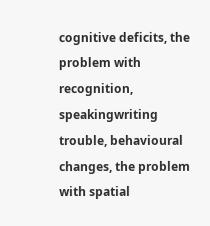cognitive deficits, the problem with recognition, speakingwriting trouble, behavioural changes, the problem with spatial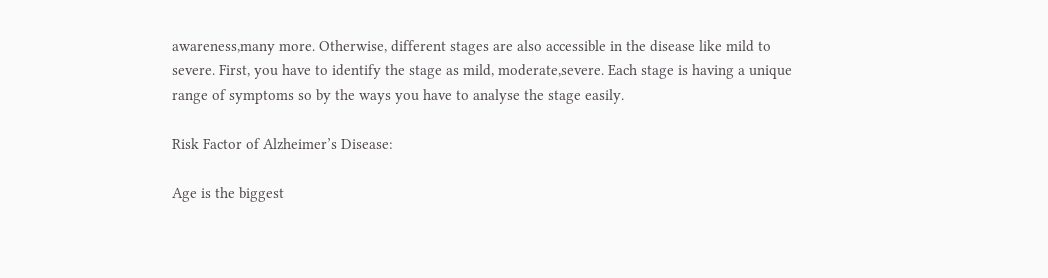awareness,many more. Otherwise, different stages are also accessible in the disease like mild to severe. First, you have to identify the stage as mild, moderate,severe. Each stage is having a unique range of symptoms so by the ways you have to analyse the stage easily.

Risk Factor of Alzheimer’s Disease:

Age is the biggest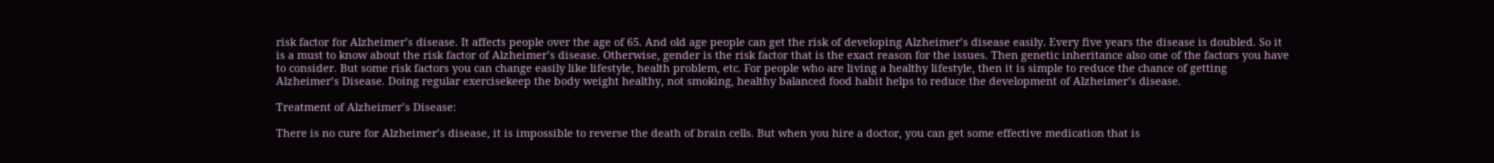risk factor for Alzheimer’s disease. It affects people over the age of 65. And old age people can get the risk of developing Alzheimer’s disease easily. Every five years the disease is doubled. So it is a must to know about the risk factor of Alzheimer’s disease. Otherwise, gender is the risk factor that is the exact reason for the issues. Then genetic inheritance also one of the factors you have to consider. But some risk factors you can change easily like lifestyle, health problem, etc. For people who are living a healthy lifestyle, then it is simple to reduce the chance of getting Alzheimer’s Disease. Doing regular exercisekeep the body weight healthy, not smoking, healthy balanced food habit helps to reduce the development of Alzheimer’s disease.

Treatment of Alzheimer’s Disease:

There is no cure for Alzheimer’s disease, it is impossible to reverse the death of brain cells. But when you hire a doctor, you can get some effective medication that is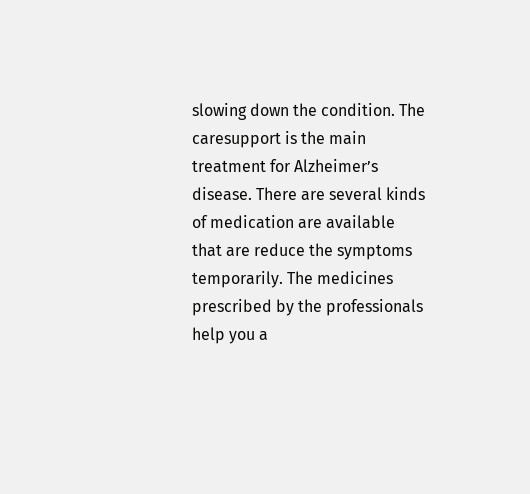slowing down the condition. The caresupport is the main treatment for Alzheimer’s disease. There are several kinds of medication are available that are reduce the symptoms temporarily. The medicines prescribed by the professionals help you a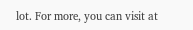lot. For more, you can visit at